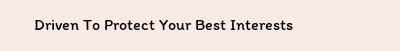Driven To Protect Your Best Interests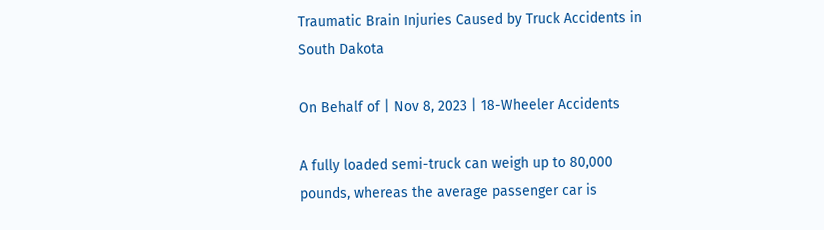Traumatic Brain Injuries Caused by Truck Accidents in South Dakota

On Behalf of | Nov 8, 2023 | 18-Wheeler Accidents

A fully loaded semi-truck can weigh up to 80,000 pounds, whereas the average passenger car is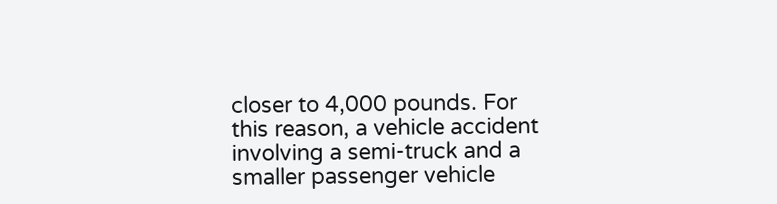closer to 4,000 pounds. For this reason, a vehicle accident involving a semi-truck and a smaller passenger vehicle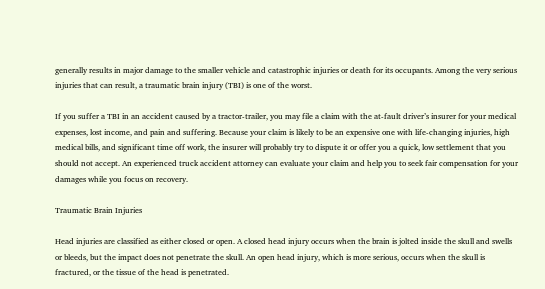generally results in major damage to the smaller vehicle and catastrophic injuries or death for its occupants. Among the very serious injuries that can result, a traumatic brain injury (TBI) is one of the worst.

If you suffer a TBI in an accident caused by a tractor-trailer, you may file a claim with the at-fault driver’s insurer for your medical expenses, lost income, and pain and suffering. Because your claim is likely to be an expensive one with life-changing injuries, high medical bills, and significant time off work, the insurer will probably try to dispute it or offer you a quick, low settlement that you should not accept. An experienced truck accident attorney can evaluate your claim and help you to seek fair compensation for your damages while you focus on recovery.

Traumatic Brain Injuries

Head injuries are classified as either closed or open. A closed head injury occurs when the brain is jolted inside the skull and swells or bleeds, but the impact does not penetrate the skull. An open head injury, which is more serious, occurs when the skull is fractured, or the tissue of the head is penetrated.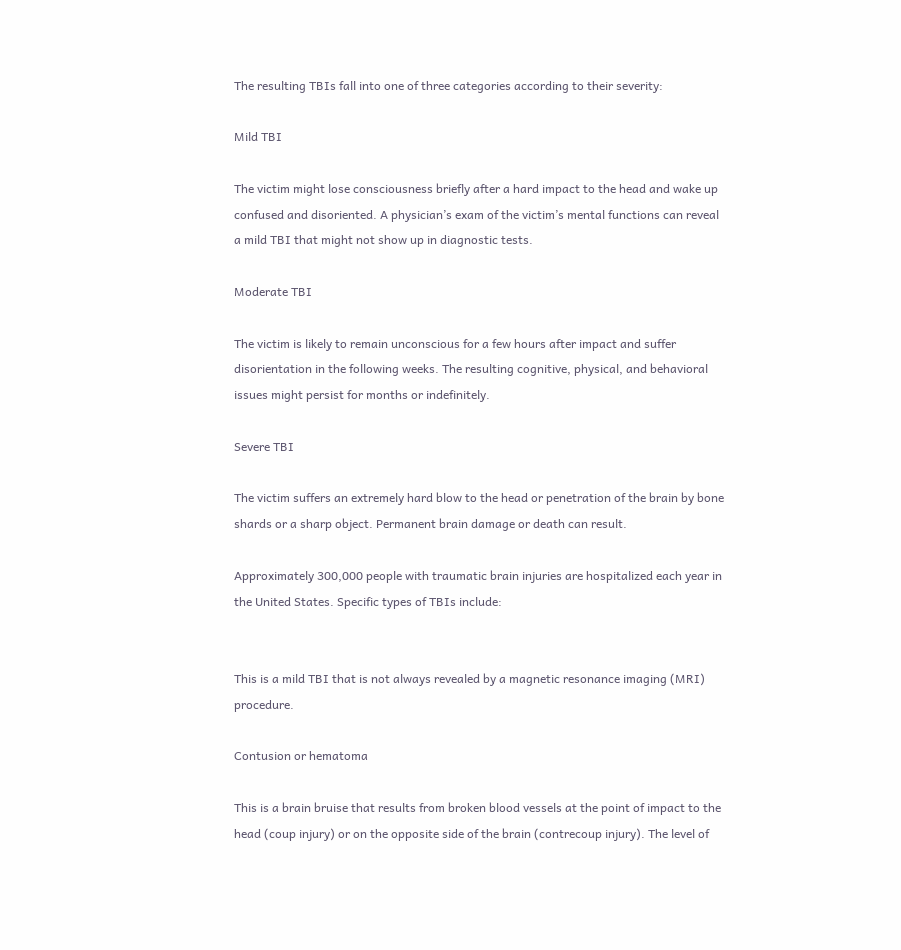The resulting TBIs fall into one of three categories according to their severity:

Mild TBI

The victim might lose consciousness briefly after a hard impact to the head and wake up confused and disoriented. A physician’s exam of the victim’s mental functions can reveal a mild TBI that might not show up in diagnostic tests.

Moderate TBI

The victim is likely to remain unconscious for a few hours after impact and suffer disorientation in the following weeks. The resulting cognitive, physical, and behavioral issues might persist for months or indefinitely.

Severe TBI

The victim suffers an extremely hard blow to the head or penetration of the brain by bone shards or a sharp object. Permanent brain damage or death can result.

Approximately 300,000 people with traumatic brain injuries are hospitalized each year in the United States. Specific types of TBIs include:


This is a mild TBI that is not always revealed by a magnetic resonance imaging (MRI) procedure.

Contusion or hematoma

This is a brain bruise that results from broken blood vessels at the point of impact to the head (coup injury) or on the opposite side of the brain (contrecoup injury). The level of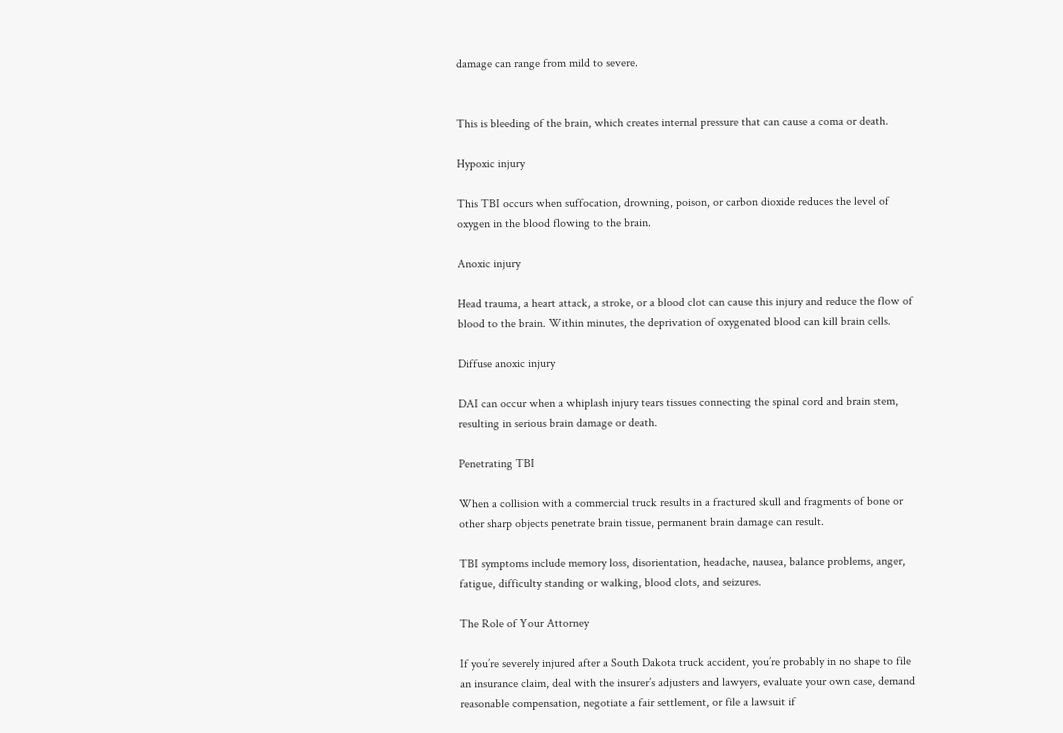damage can range from mild to severe.


This is bleeding of the brain, which creates internal pressure that can cause a coma or death.

Hypoxic injury

This TBI occurs when suffocation, drowning, poison, or carbon dioxide reduces the level of oxygen in the blood flowing to the brain.

Anoxic injury

Head trauma, a heart attack, a stroke, or a blood clot can cause this injury and reduce the flow of blood to the brain. Within minutes, the deprivation of oxygenated blood can kill brain cells.

Diffuse anoxic injury

DAI can occur when a whiplash injury tears tissues connecting the spinal cord and brain stem, resulting in serious brain damage or death.

Penetrating TBI

When a collision with a commercial truck results in a fractured skull and fragments of bone or other sharp objects penetrate brain tissue, permanent brain damage can result.

TBI symptoms include memory loss, disorientation, headache, nausea, balance problems, anger, fatigue, difficulty standing or walking, blood clots, and seizures.

The Role of Your Attorney

If you’re severely injured after a South Dakota truck accident, you’re probably in no shape to file an insurance claim, deal with the insurer’s adjusters and lawyers, evaluate your own case, demand reasonable compensation, negotiate a fair settlement, or file a lawsuit if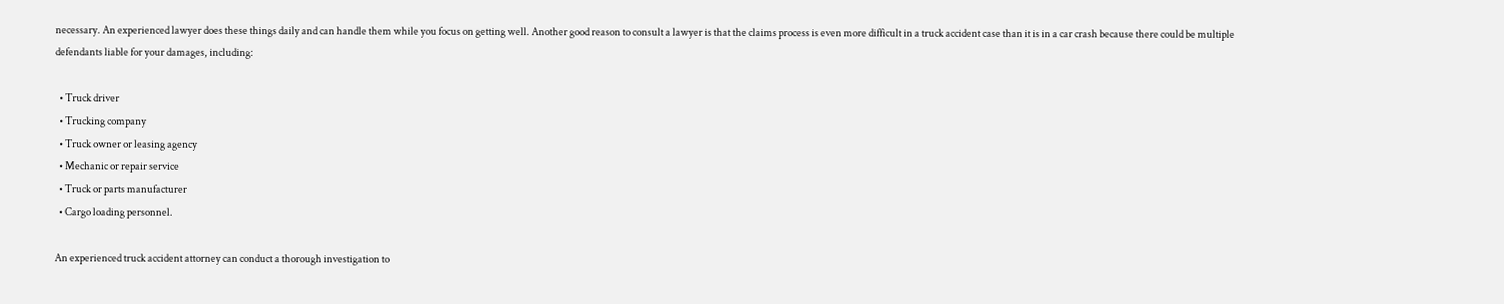necessary. An experienced lawyer does these things daily and can handle them while you focus on getting well. Another good reason to consult a lawyer is that the claims process is even more difficult in a truck accident case than it is in a car crash because there could be multiple defendants liable for your damages, including:

  • Truck driver
  • Trucking company
  • Truck owner or leasing agency
  • Mechanic or repair service
  • Truck or parts manufacturer
  • Cargo loading personnel.

An experienced truck accident attorney can conduct a thorough investigation to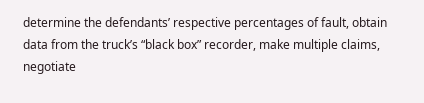determine the defendants’ respective percentages of fault, obtain data from the truck’s “black box” recorder, make multiple claims, negotiate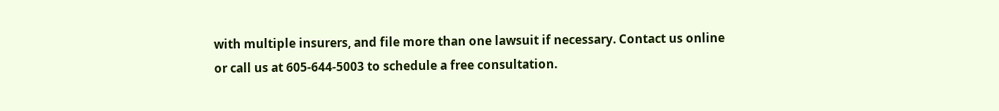with multiple insurers, and file more than one lawsuit if necessary. Contact us online or call us at 605-644-5003 to schedule a free consultation.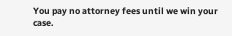You pay no attorney fees until we win your case.